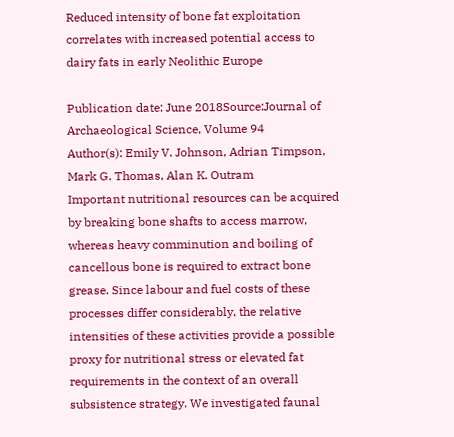Reduced intensity of bone fat exploitation correlates with increased potential access to dairy fats in early Neolithic Europe

Publication date: June 2018Source:Journal of Archaeological Science, Volume 94
Author(s): Emily V. Johnson, Adrian Timpson, Mark G. Thomas, Alan K. Outram
Important nutritional resources can be acquired by breaking bone shafts to access marrow, whereas heavy comminution and boiling of cancellous bone is required to extract bone grease. Since labour and fuel costs of these processes differ considerably, the relative intensities of these activities provide a possible proxy for nutritional stress or elevated fat requirements in the context of an overall subsistence strategy. We investigated faunal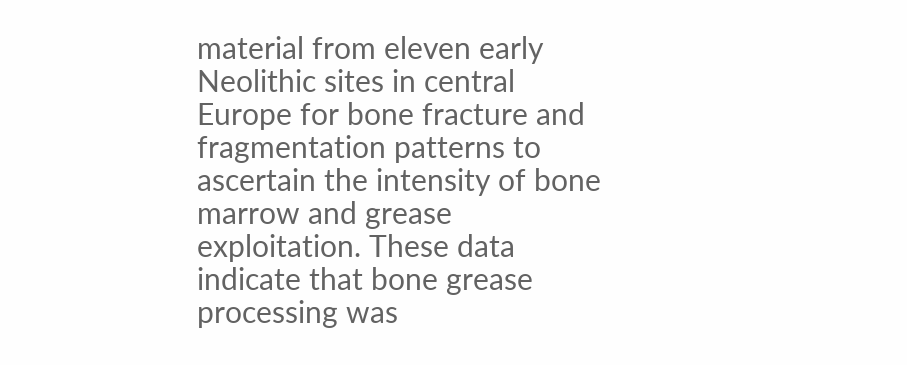material from eleven early Neolithic sites in central Europe for bone fracture and fragmentation patterns to ascertain the intensity of bone marrow and grease exploitation. These data indicate that bone grease processing was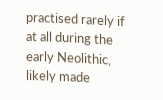practised rarely if at all during the early Neolithic, likely made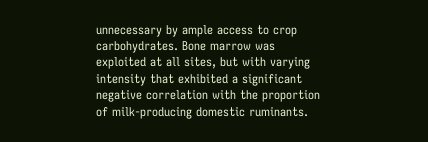unnecessary by ample access to crop carbohydrates. Bone marrow was exploited at all sites, but with varying intensity that exhibited a significant negative correlation with the proportion of milk-producing domestic ruminants.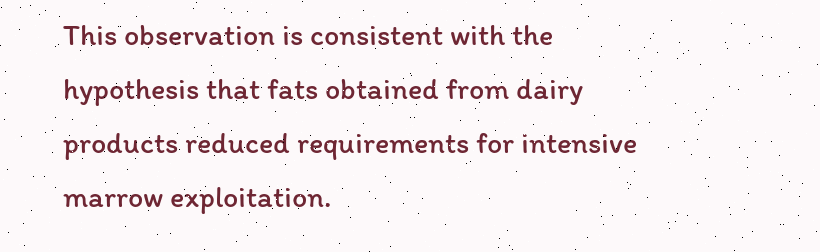This observation is consistent with the hypothesis that fats obtained from dairy products reduced requirements for intensive marrow exploitation.